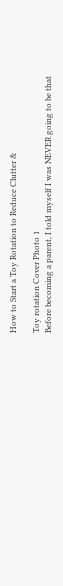How to Start a Toy Rotation to Reduce Clutter &

Toy rotation Cover Photo 1
Before becoming a parent, I told myself I was NEVER going to be that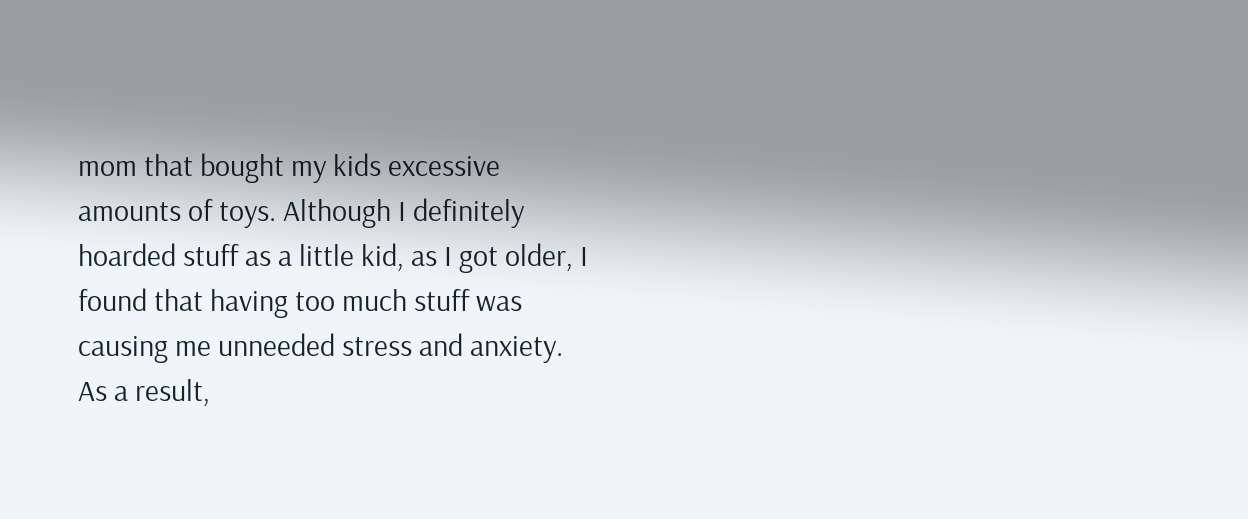mom that bought my kids excessive amounts of toys. Although I definitely hoarded stuff as a little kid, as I got older, I found that having too much stuff was causing me unneeded stress and anxiety. As a result,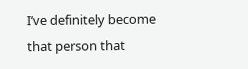I’ve definitely become that person that